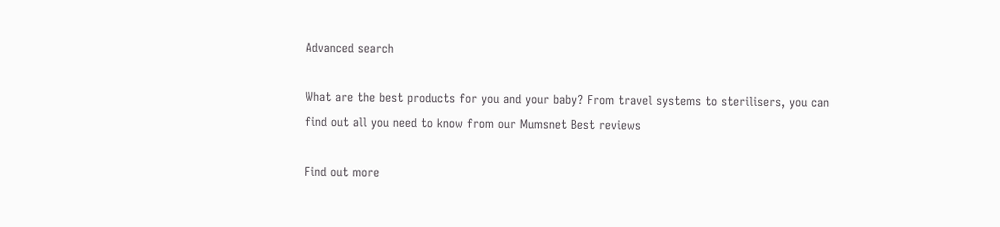Advanced search

What are the best products for you and your baby? From travel systems to sterilisers, you can find out all you need to know from our Mumsnet Best reviews

Find out more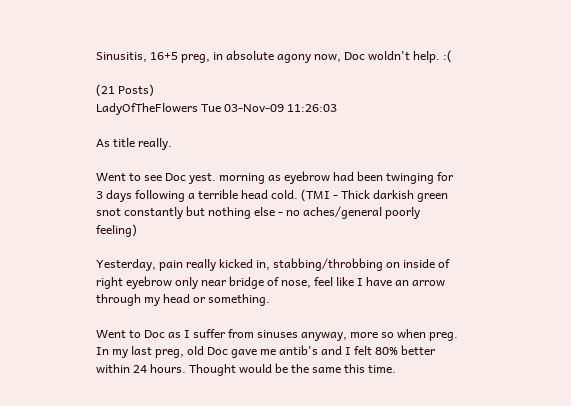Sinusitis, 16+5 preg, in absolute agony now, Doc woldn't help. :(

(21 Posts)
LadyOfTheFlowers Tue 03-Nov-09 11:26:03

As title really.

Went to see Doc yest. morning as eyebrow had been twinging for 3 days following a terrible head cold. (TMI - Thick darkish green snot constantly but nothing else - no aches/general poorly feeling)

Yesterday, pain really kicked in, stabbing/throbbing on inside of right eyebrow only near bridge of nose, feel like I have an arrow through my head or something.

Went to Doc as I suffer from sinuses anyway, more so when preg. In my last preg, old Doc gave me antib's and I felt 80% better within 24 hours. Thought would be the same this time.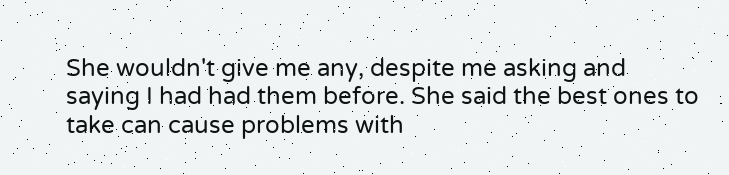She wouldn't give me any, despite me asking and saying I had had them before. She said the best ones to take can cause problems with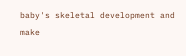baby's skeletal development and make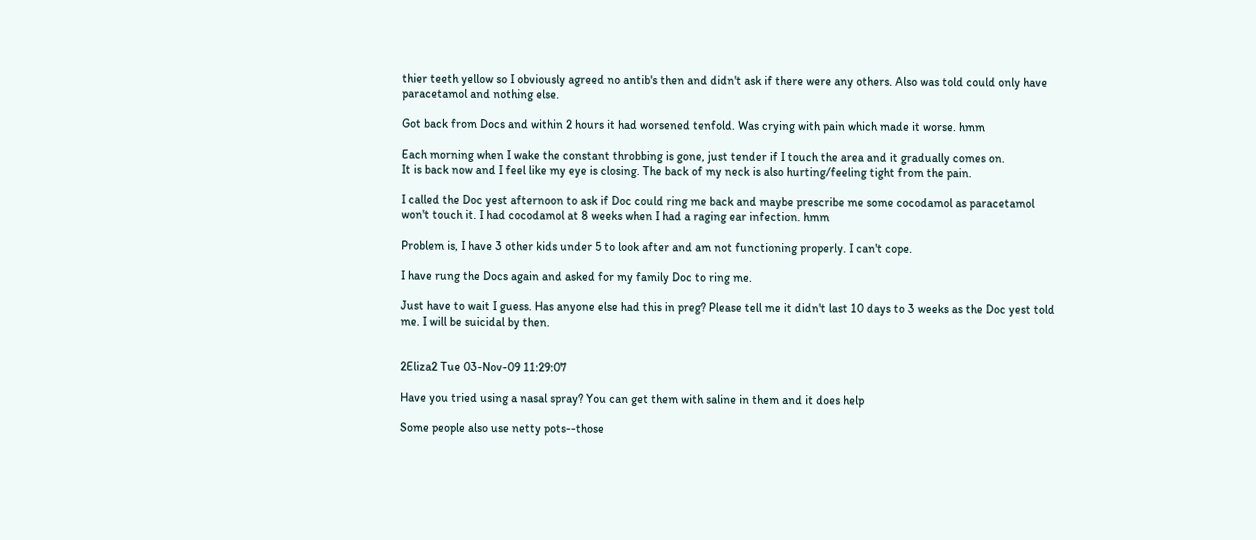thier teeth yellow so I obviously agreed no antib's then and didn't ask if there were any others. Also was told could only have paracetamol and nothing else.

Got back from Docs and within 2 hours it had worsened tenfold. Was crying with pain which made it worse. hmm

Each morning when I wake the constant throbbing is gone, just tender if I touch the area and it gradually comes on.
It is back now and I feel like my eye is closing. The back of my neck is also hurting/feeling tight from the pain.

I called the Doc yest afternoon to ask if Doc could ring me back and maybe prescribe me some cocodamol as paracetamol won't touch it. I had cocodamol at 8 weeks when I had a raging ear infection. hmm

Problem is, I have 3 other kids under 5 to look after and am not functioning properly. I can't cope.

I have rung the Docs again and asked for my family Doc to ring me.

Just have to wait I guess. Has anyone else had this in preg? Please tell me it didn't last 10 days to 3 weeks as the Doc yest told me. I will be suicidal by then.


2Eliza2 Tue 03-Nov-09 11:29:07

Have you tried using a nasal spray? You can get them with saline in them and it does help

Some people also use netty pots--those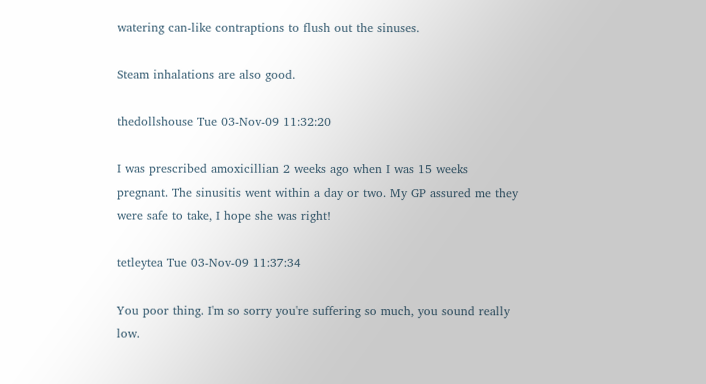watering can-like contraptions to flush out the sinuses.

Steam inhalations are also good.

thedollshouse Tue 03-Nov-09 11:32:20

I was prescribed amoxicillian 2 weeks ago when I was 15 weeks pregnant. The sinusitis went within a day or two. My GP assured me they were safe to take, I hope she was right!

tetleytea Tue 03-Nov-09 11:37:34

You poor thing. I'm so sorry you're suffering so much, you sound really low.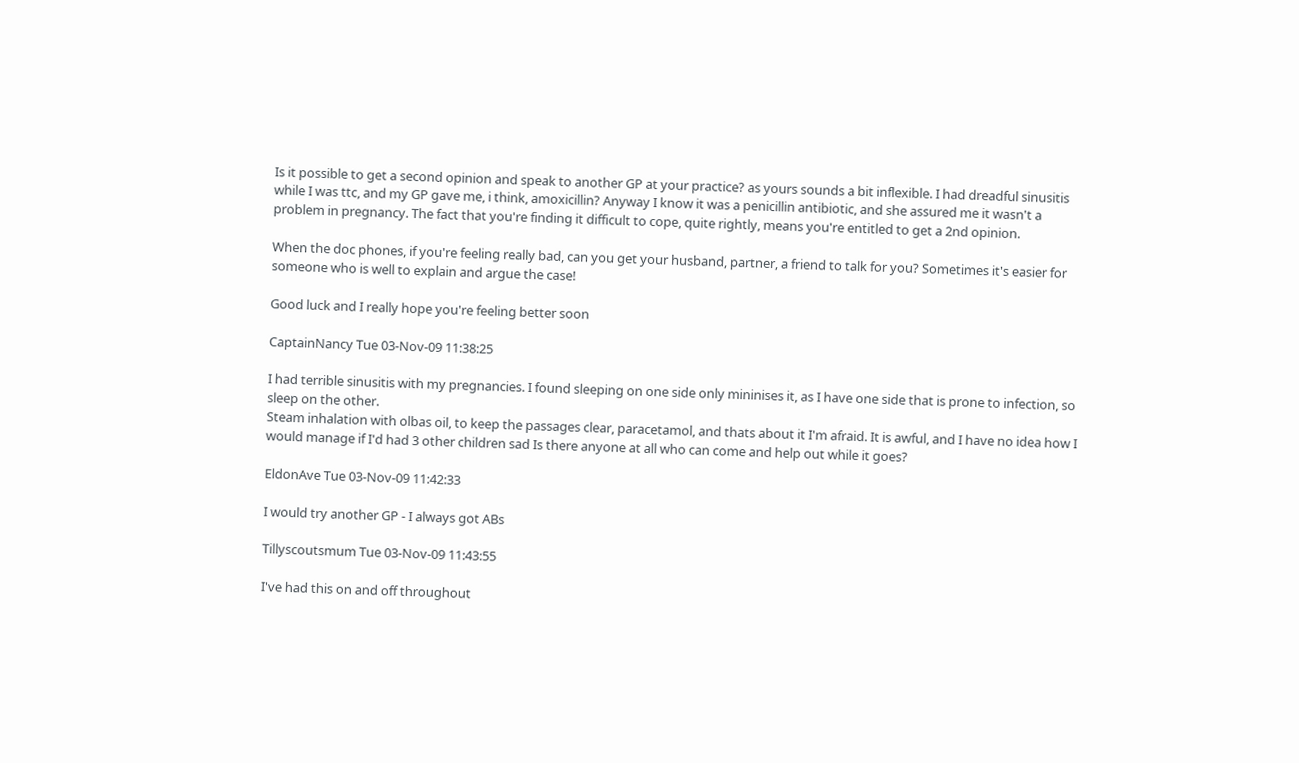Is it possible to get a second opinion and speak to another GP at your practice? as yours sounds a bit inflexible. I had dreadful sinusitis while I was ttc, and my GP gave me, i think, amoxicillin? Anyway I know it was a penicillin antibiotic, and she assured me it wasn't a problem in pregnancy. The fact that you're finding it difficult to cope, quite rightly, means you're entitled to get a 2nd opinion.

When the doc phones, if you're feeling really bad, can you get your husband, partner, a friend to talk for you? Sometimes it's easier for someone who is well to explain and argue the case!

Good luck and I really hope you're feeling better soon

CaptainNancy Tue 03-Nov-09 11:38:25

I had terrible sinusitis with my pregnancies. I found sleeping on one side only mininises it, as I have one side that is prone to infection, so sleep on the other.
Steam inhalation with olbas oil, to keep the passages clear, paracetamol, and thats about it I'm afraid. It is awful, and I have no idea how I would manage if I'd had 3 other children sad Is there anyone at all who can come and help out while it goes?

EldonAve Tue 03-Nov-09 11:42:33

I would try another GP - I always got ABs

Tillyscoutsmum Tue 03-Nov-09 11:43:55

I've had this on and off throughout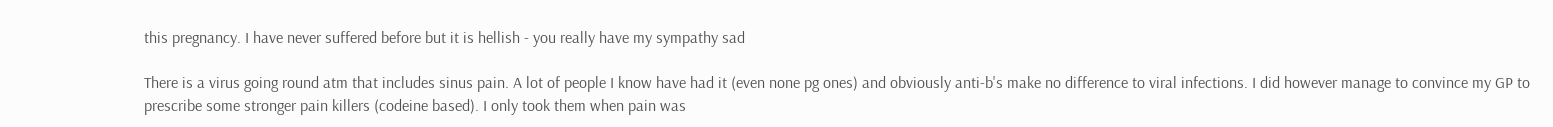this pregnancy. I have never suffered before but it is hellish - you really have my sympathy sad

There is a virus going round atm that includes sinus pain. A lot of people I know have had it (even none pg ones) and obviously anti-b's make no difference to viral infections. I did however manage to convince my GP to prescribe some stronger pain killers (codeine based). I only took them when pain was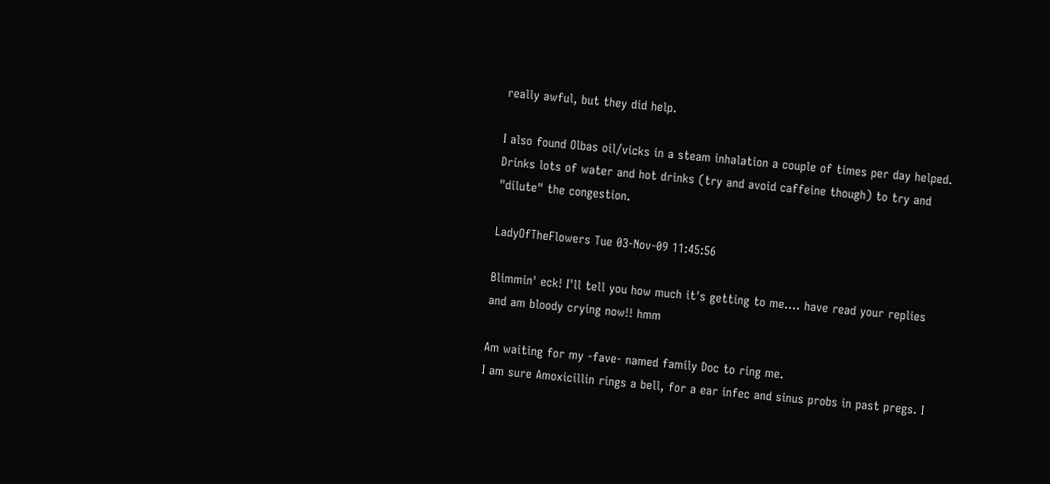really awful, but they did help.

I also found Olbas oil/vicks in a steam inhalation a couple of times per day helped. Drinks lots of water and hot drinks (try and avoid caffeine though) to try and "dilute" the congestion.

LadyOfTheFlowers Tue 03-Nov-09 11:45:56

Blimmin' eck! I'll tell you how much it's getting to me.... have read your replies and am bloody crying now!! hmm

Am waiting for my -fave- named family Doc to ring me.
I am sure Amoxicillin rings a bell, for a ear infec and sinus probs in past pregs. I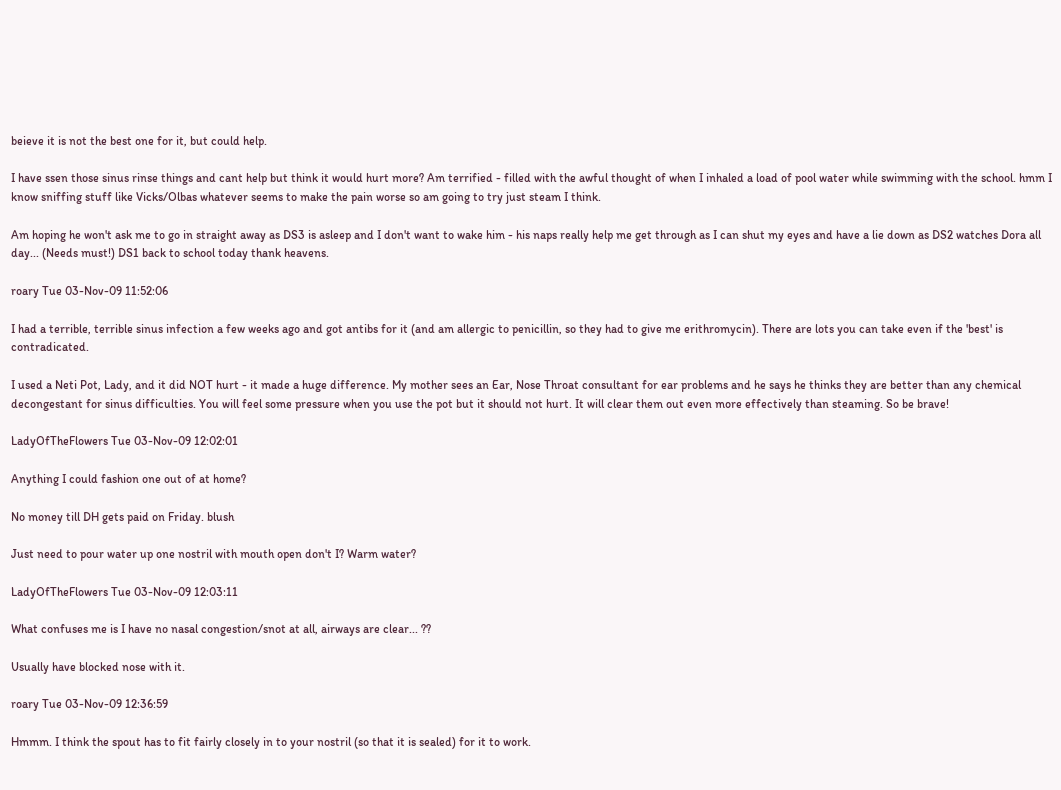beieve it is not the best one for it, but could help.

I have ssen those sinus rinse things and cant help but think it would hurt more? Am terrified - filled with the awful thought of when I inhaled a load of pool water while swimming with the school. hmm I know sniffing stuff like Vicks/Olbas whatever seems to make the pain worse so am going to try just steam I think.

Am hoping he won't ask me to go in straight away as DS3 is asleep and I don't want to wake him - his naps really help me get through as I can shut my eyes and have a lie down as DS2 watches Dora all day... (Needs must!) DS1 back to school today thank heavens.

roary Tue 03-Nov-09 11:52:06

I had a terrible, terrible sinus infection a few weeks ago and got antibs for it (and am allergic to penicillin, so they had to give me erithromycin). There are lots you can take even if the 'best' is contradicated.

I used a Neti Pot, Lady, and it did NOT hurt - it made a huge difference. My mother sees an Ear, Nose Throat consultant for ear problems and he says he thinks they are better than any chemical decongestant for sinus difficulties. You will feel some pressure when you use the pot but it should not hurt. It will clear them out even more effectively than steaming. So be brave!

LadyOfTheFlowers Tue 03-Nov-09 12:02:01

Anything I could fashion one out of at home?

No money till DH gets paid on Friday. blush

Just need to pour water up one nostril with mouth open don't I? Warm water?

LadyOfTheFlowers Tue 03-Nov-09 12:03:11

What confuses me is I have no nasal congestion/snot at all, airways are clear... ??

Usually have blocked nose with it.

roary Tue 03-Nov-09 12:36:59

Hmmm. I think the spout has to fit fairly closely in to your nostril (so that it is sealed) for it to work.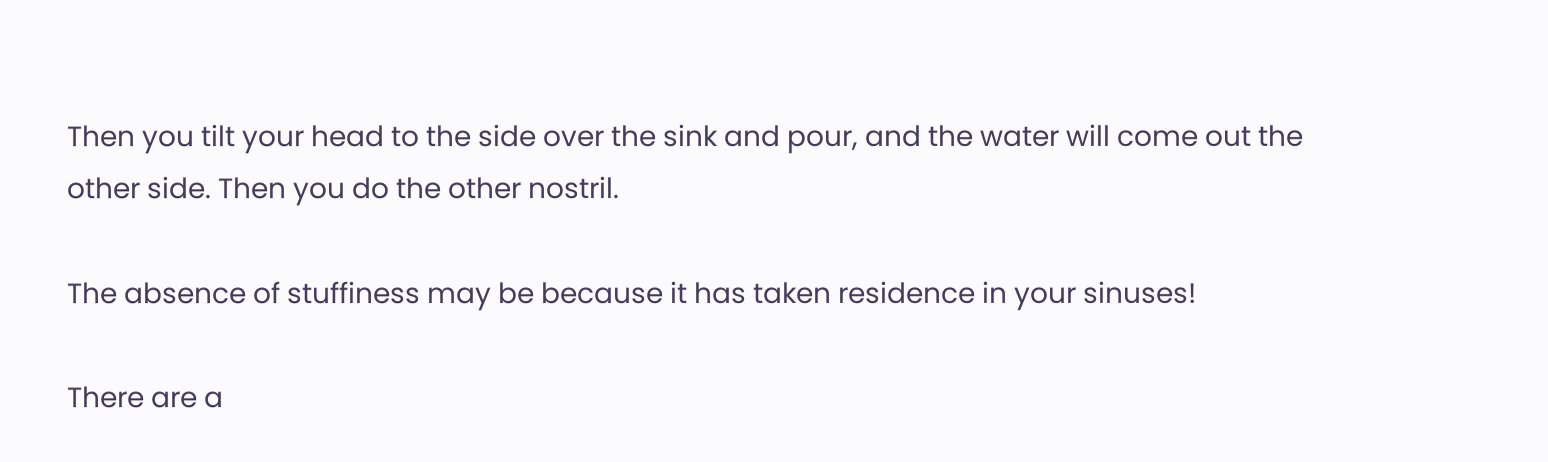Then you tilt your head to the side over the sink and pour, and the water will come out the other side. Then you do the other nostril.

The absence of stuffiness may be because it has taken residence in your sinuses!

There are a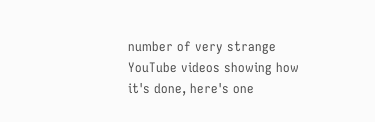number of very strange YouTube videos showing how it's done, here's one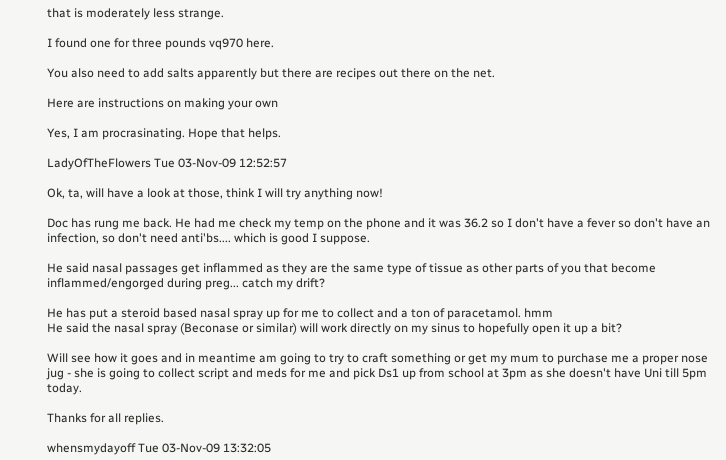that is moderately less strange.

I found one for three pounds vq970 here.

You also need to add salts apparently but there are recipes out there on the net.

Here are instructions on making your own

Yes, I am procrasinating. Hope that helps.

LadyOfTheFlowers Tue 03-Nov-09 12:52:57

Ok, ta, will have a look at those, think I will try anything now!

Doc has rung me back. He had me check my temp on the phone and it was 36.2 so I don't have a fever so don't have an infection, so don't need anti'bs.... which is good I suppose.

He said nasal passages get inflammed as they are the same type of tissue as other parts of you that become inflammed/engorged during preg... catch my drift?

He has put a steroid based nasal spray up for me to collect and a ton of paracetamol. hmm
He said the nasal spray (Beconase or similar) will work directly on my sinus to hopefully open it up a bit?

Will see how it goes and in meantime am going to try to craft something or get my mum to purchase me a proper nose jug - she is going to collect script and meds for me and pick Ds1 up from school at 3pm as she doesn't have Uni till 5pm today.

Thanks for all replies.

whensmydayoff Tue 03-Nov-09 13:32:05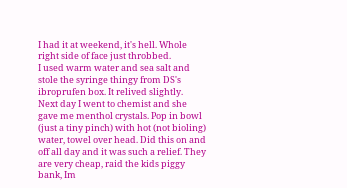I had it at weekend, it's hell. Whole right side of face just throbbed.
I used warm water and sea salt and stole the syringe thingy from DS's ibroprufen box. It relived slightly.
Next day I went to chemist and she gave me menthol crystals. Pop in bowl (just a tiny pinch) with hot (not bioling) water, towel over head. Did this on and off all day and it was such a relief. They are very cheap, raid the kids piggy bank, Im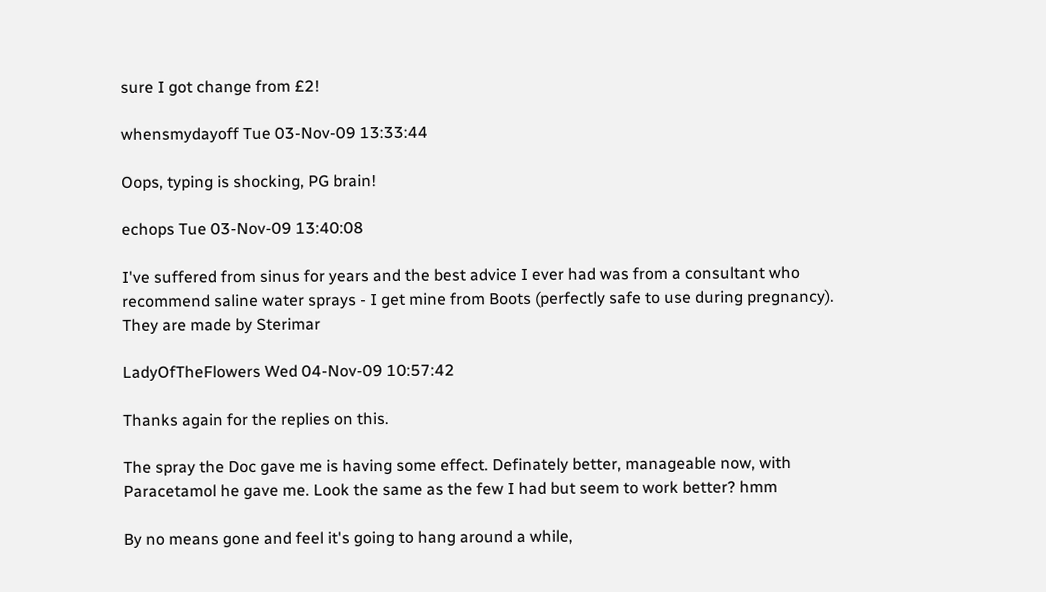sure I got change from £2!

whensmydayoff Tue 03-Nov-09 13:33:44

Oops, typing is shocking, PG brain!

echops Tue 03-Nov-09 13:40:08

I've suffered from sinus for years and the best advice I ever had was from a consultant who recommend saline water sprays - I get mine from Boots (perfectly safe to use during pregnancy). They are made by Sterimar

LadyOfTheFlowers Wed 04-Nov-09 10:57:42

Thanks again for the replies on this.

The spray the Doc gave me is having some effect. Definately better, manageable now, with Paracetamol he gave me. Look the same as the few I had but seem to work better? hmm

By no means gone and feel it's going to hang around a while,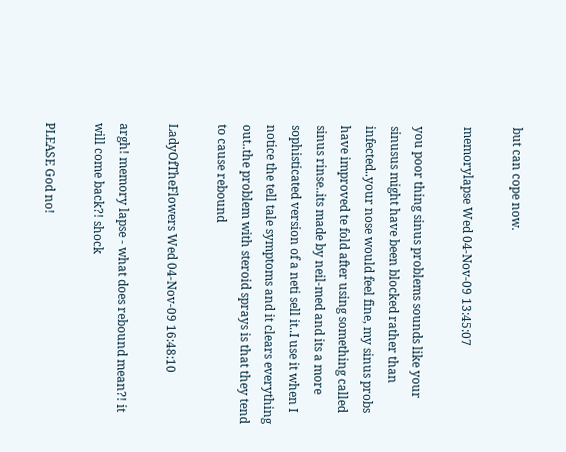but can cope now.

memorylapse Wed 04-Nov-09 13:45:07

you poor thing sinus problems sounds like your sinusus might have been blocked rather than infected..your nose would feel fine, my sinus probs have improved te fold after using something called sinus rinse..its made by neil-med and its a more sophisticated version of a neti sell it..I use it when I notice the tell tale symptoms and it clears everything out..the problem with steroid sprays is that they tend to cause rebound

LadyOfTheFlowers Wed 04-Nov-09 16:48:10

argh! memory lapse - what does rebound mean?! it will come back?! shock

PLEASE God no!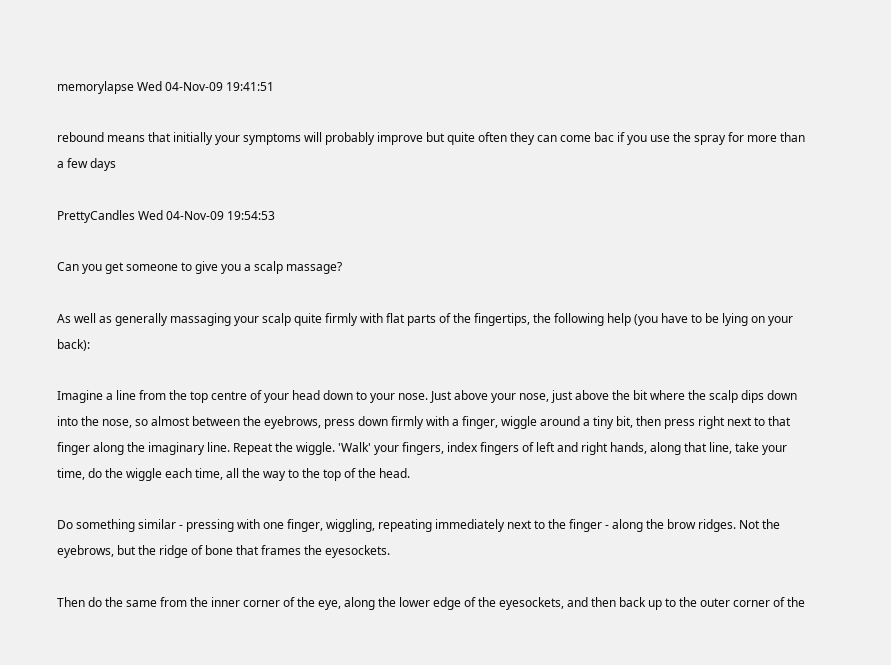memorylapse Wed 04-Nov-09 19:41:51

rebound means that initially your symptoms will probably improve but quite often they can come bac if you use the spray for more than a few days

PrettyCandles Wed 04-Nov-09 19:54:53

Can you get someone to give you a scalp massage?

As well as generally massaging your scalp quite firmly with flat parts of the fingertips, the following help (you have to be lying on your back):

Imagine a line from the top centre of your head down to your nose. Just above your nose, just above the bit where the scalp dips down into the nose, so almost between the eyebrows, press down firmly with a finger, wiggle around a tiny bit, then press right next to that finger along the imaginary line. Repeat the wiggle. 'Walk' your fingers, index fingers of left and right hands, along that line, take your time, do the wiggle each time, all the way to the top of the head.

Do something similar - pressing with one finger, wiggling, repeating immediately next to the finger - along the brow ridges. Not the eyebrows, but the ridge of bone that frames the eyesockets.

Then do the same from the inner corner of the eye, along the lower edge of the eyesockets, and then back up to the outer corner of the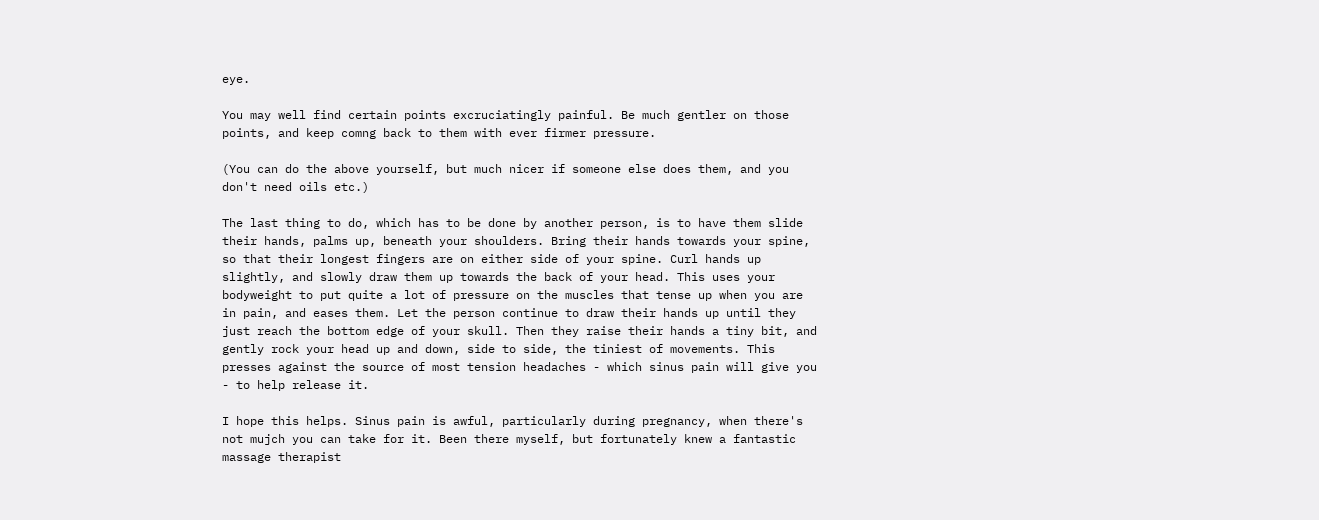eye.

You may well find certain points excruciatingly painful. Be much gentler on those points, and keep comng back to them with ever firmer pressure.

(You can do the above yourself, but much nicer if someone else does them, and you don't need oils etc.)

The last thing to do, which has to be done by another person, is to have them slide their hands, palms up, beneath your shoulders. Bring their hands towards your spine, so that their longest fingers are on either side of your spine. Curl hands up slightly, and slowly draw them up towards the back of your head. This uses your bodyweight to put quite a lot of pressure on the muscles that tense up when you are in pain, and eases them. Let the person continue to draw their hands up until they just reach the bottom edge of your skull. Then they raise their hands a tiny bit, and gently rock your head up and down, side to side, the tiniest of movements. This presses against the source of most tension headaches - which sinus pain will give you - to help release it.

I hope this helps. Sinus pain is awful, particularly during pregnancy, when there's not mujch you can take for it. Been there myself, but fortunately knew a fantastic massage therapist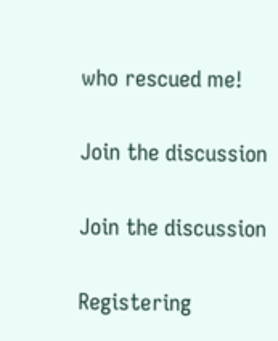who rescued me!

Join the discussion

Join the discussion

Registering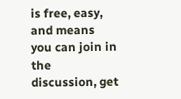is free, easy, and means you can join in the discussion, get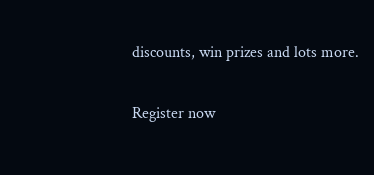discounts, win prizes and lots more.

Register now